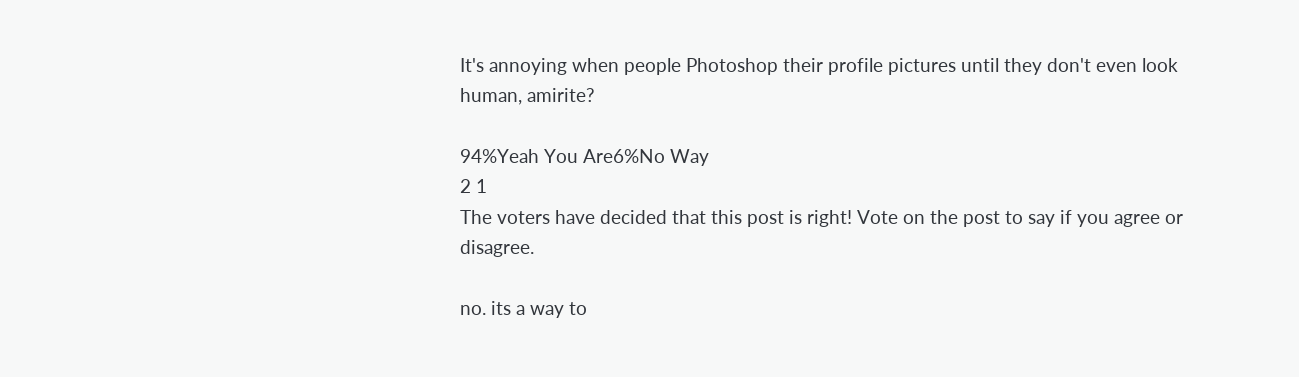It's annoying when people Photoshop their profile pictures until they don't even look human, amirite?

94%Yeah You Are6%No Way
2 1
The voters have decided that this post is right! Vote on the post to say if you agree or disagree.

no. its a way to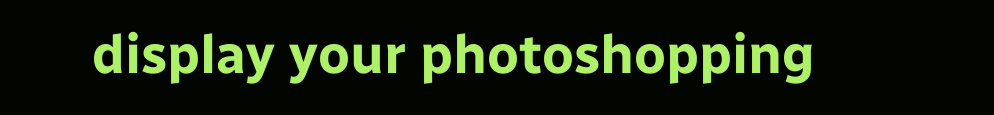display your photoshopping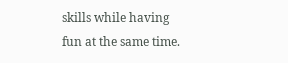skills while having fun at the same time.